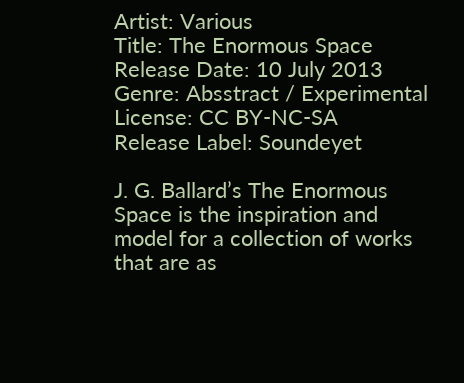Artist: Various
Title: The Enormous Space
Release Date: 10 July 2013
Genre: Absstract / Experimental
License: CC BY-NC-SA
Release Label: Soundeyet

J. G. Ballard’s The Enormous Space is the inspiration and model for a collection of works that are as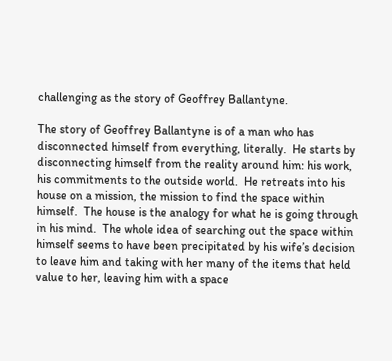challenging as the story of Geoffrey Ballantyne.

The story of Geoffrey Ballantyne is of a man who has disconnected himself from everything, literally.  He starts by disconnecting himself from the reality around him: his work, his commitments to the outside world.  He retreats into his house on a mission, the mission to find the space within himself.  The house is the analogy for what he is going through in his mind.  The whole idea of searching out the space within himself seems to have been precipitated by his wife’s decision to leave him and taking with her many of the items that held value to her, leaving him with a space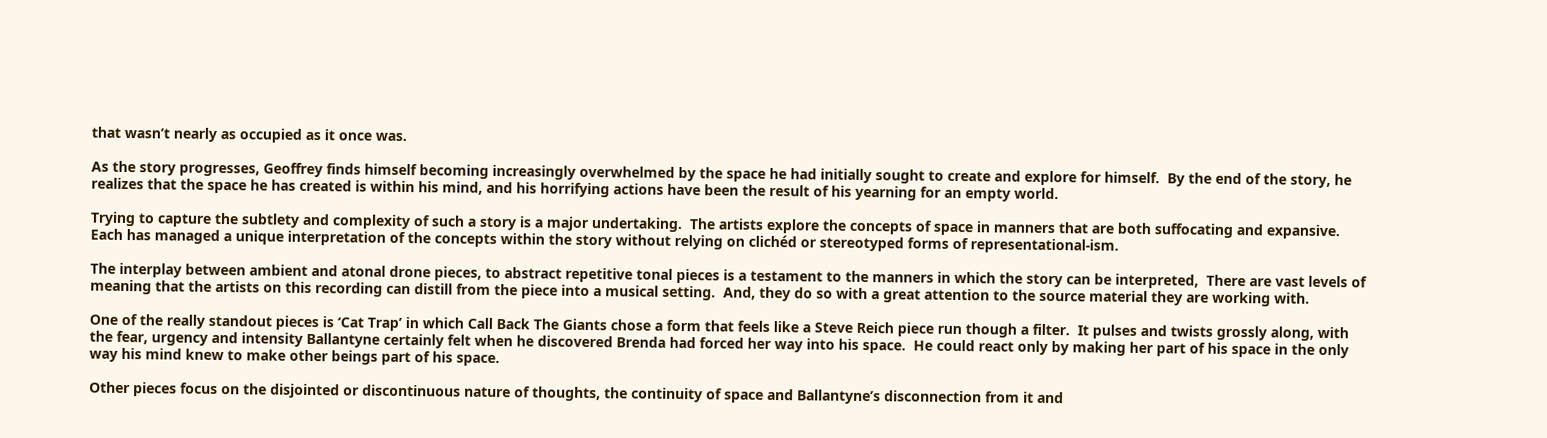that wasn’t nearly as occupied as it once was.

As the story progresses, Geoffrey finds himself becoming increasingly overwhelmed by the space he had initially sought to create and explore for himself.  By the end of the story, he realizes that the space he has created is within his mind, and his horrifying actions have been the result of his yearning for an empty world.

Trying to capture the subtlety and complexity of such a story is a major undertaking.  The artists explore the concepts of space in manners that are both suffocating and expansive.  Each has managed a unique interpretation of the concepts within the story without relying on clichéd or stereotyped forms of representational-ism.

The interplay between ambient and atonal drone pieces, to abstract repetitive tonal pieces is a testament to the manners in which the story can be interpreted,  There are vast levels of meaning that the artists on this recording can distill from the piece into a musical setting.  And, they do so with a great attention to the source material they are working with.

One of the really standout pieces is ‘Cat Trap’ in which Call Back The Giants chose a form that feels like a Steve Reich piece run though a filter.  It pulses and twists grossly along, with the fear, urgency and intensity Ballantyne certainly felt when he discovered Brenda had forced her way into his space.  He could react only by making her part of his space in the only way his mind knew to make other beings part of his space.

Other pieces focus on the disjointed or discontinuous nature of thoughts, the continuity of space and Ballantyne’s disconnection from it and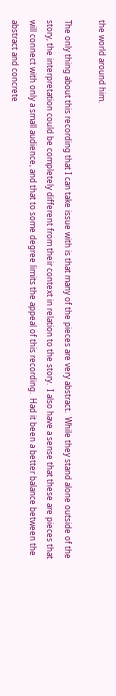the world around him.

The only thing about this recording that I can take issue with is that many of the pieces are very abstract.  While they stand alone outside of the story, the interpretation could be completely different from their context in relation to the story.  I also have a sense that these are pieces that will connect with only a small audience, and that to some degree limits the appeal of this recording.  Had it been a better balance between the abstract and concrete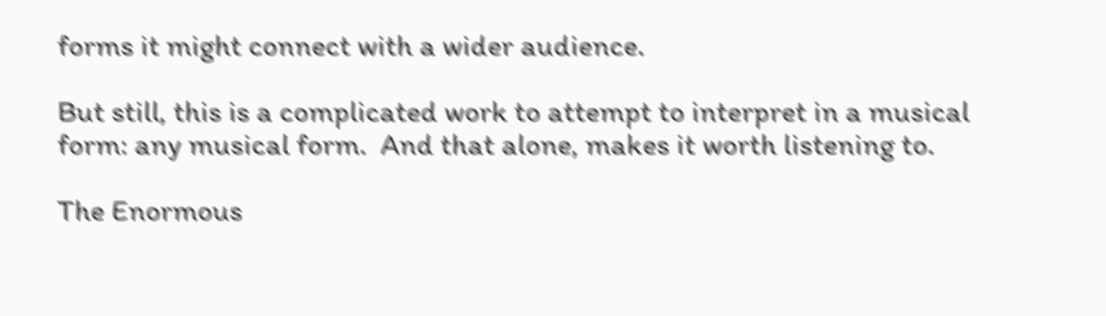forms it might connect with a wider audience.

But still, this is a complicated work to attempt to interpret in a musical form: any musical form.  And that alone, makes it worth listening to.

The Enormous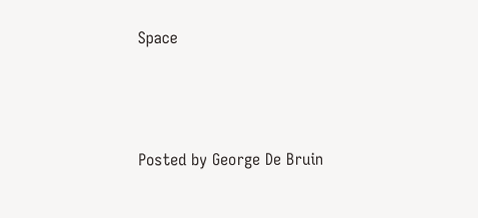Space




Posted by George De Bruin